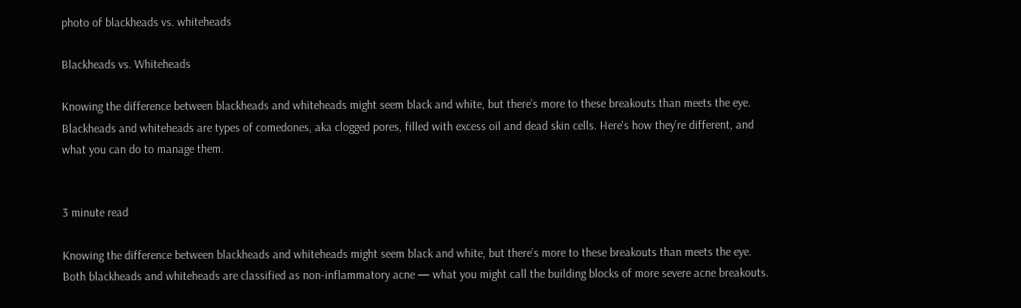photo of blackheads vs. whiteheads

Blackheads vs. Whiteheads

Knowing the difference between blackheads and whiteheads might seem black and white, but there’s more to these breakouts than meets the eye. Blackheads and whiteheads are types of comedones, aka clogged pores, filled with excess oil and dead skin cells. Here's how they’re different, and what you can do to manage them.


3 minute read

Knowing the difference between blackheads and whiteheads might seem black and white, but there’s more to these breakouts than meets the eye. Both blackheads and whiteheads are classified as non-inflammatory acne — what you might call the building blocks of more severe acne breakouts.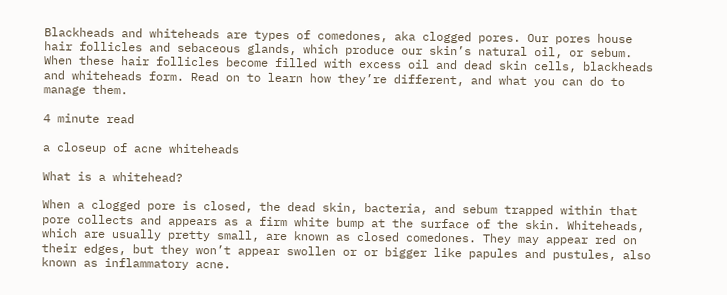Blackheads and whiteheads are types of comedones, aka clogged pores. Our pores house hair follicles and sebaceous glands, which produce our skin’s natural oil, or sebum. When these hair follicles become filled with excess oil and dead skin cells, blackheads and whiteheads form. Read on to learn how they’re different, and what you can do to manage them.

4 minute read

a closeup of acne whiteheads

What is a whitehead?

When a clogged pore is closed, the dead skin, bacteria, and sebum trapped within that pore collects and appears as a firm white bump at the surface of the skin. Whiteheads, which are usually pretty small, are known as closed comedones. They may appear red on their edges, but they won’t appear swollen or or bigger like papules and pustules, also known as inflammatory acne.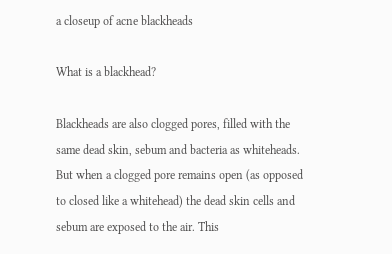a closeup of acne blackheads

What is a blackhead?

Blackheads are also clogged pores, filled with the same dead skin, sebum and bacteria as whiteheads. But when a clogged pore remains open (as opposed to closed like a whitehead) the dead skin cells and sebum are exposed to the air. This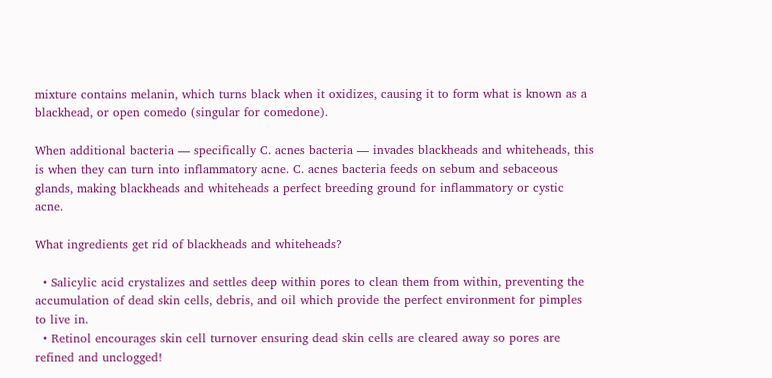mixture contains melanin, which turns black when it oxidizes, causing it to form what is known as a blackhead, or open comedo (singular for comedone).

When additional bacteria — specifically C. acnes bacteria — invades blackheads and whiteheads, this is when they can turn into inflammatory acne. C. acnes bacteria feeds on sebum and sebaceous glands, making blackheads and whiteheads a perfect breeding ground for inflammatory or cystic acne.

What ingredients get rid of blackheads and whiteheads?

  • Salicylic acid crystalizes and settles deep within pores to clean them from within, preventing the accumulation of dead skin cells, debris, and oil which provide the perfect environment for pimples to live in.
  • Retinol encourages skin cell turnover ensuring dead skin cells are cleared away so pores are refined and unclogged!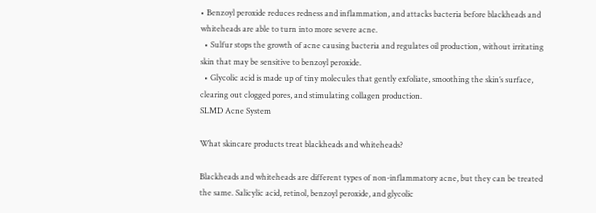• Benzoyl peroxide reduces redness and inflammation, and attacks bacteria before blackheads and whiteheads are able to turn into more severe acne.
  • Sulfur stops the growth of acne causing bacteria and regulates oil production, without irritating skin that may be sensitive to benzoyl peroxide.
  • Glycolic acid is made up of tiny molecules that gently exfoliate, smoothing the skin’s surface, clearing out clogged pores, and stimulating collagen production.
SLMD Acne System

What skincare products treat blackheads and whiteheads?

Blackheads and whiteheads are different types of non-inflammatory acne, but they can be treated the same. Salicylic acid, retinol, benzoyl peroxide, and glycolic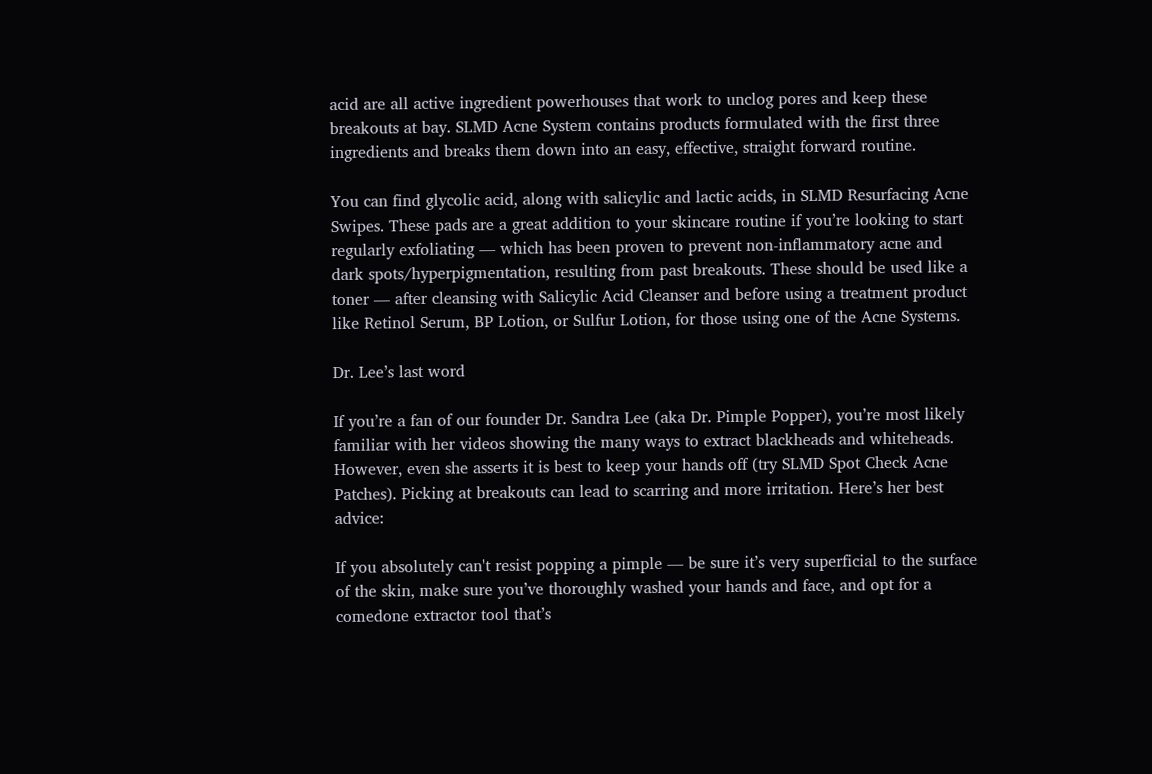acid are all active ingredient powerhouses that work to unclog pores and keep these breakouts at bay. SLMD Acne System contains products formulated with the first three ingredients and breaks them down into an easy, effective, straight forward routine.

You can find glycolic acid, along with salicylic and lactic acids, in SLMD Resurfacing Acne Swipes. These pads are a great addition to your skincare routine if you’re looking to start regularly exfoliating — which has been proven to prevent non-inflammatory acne and dark spots/hyperpigmentation, resulting from past breakouts. These should be used like a toner — after cleansing with Salicylic Acid Cleanser and before using a treatment product like Retinol Serum, BP Lotion, or Sulfur Lotion, for those using one of the Acne Systems.

Dr. Lee’s last word

If you’re a fan of our founder Dr. Sandra Lee (aka Dr. Pimple Popper), you’re most likely familiar with her videos showing the many ways to extract blackheads and whiteheads. However, even she asserts it is best to keep your hands off (try SLMD Spot Check Acne Patches). Picking at breakouts can lead to scarring and more irritation. Here’s her best advice:

If you absolutely can't resist popping a pimple — be sure it’s very superficial to the surface of the skin, make sure you’ve thoroughly washed your hands and face, and opt for a comedone extractor tool that’s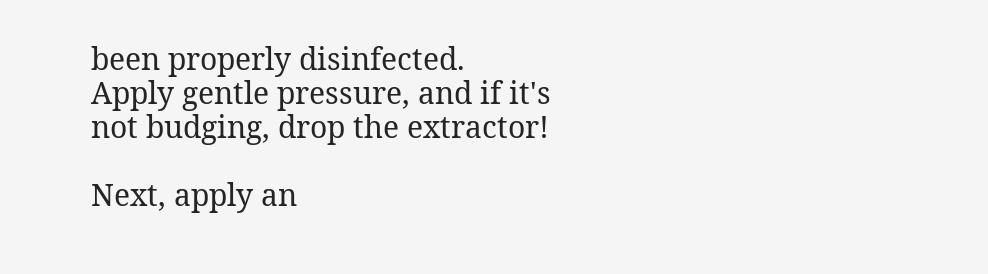been properly disinfected. Apply gentle pressure, and if it's not budging, drop the extractor!

Next, apply an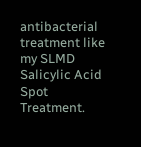antibacterial treatment like my SLMD Salicylic Acid Spot Treatment.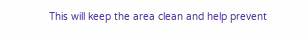This will keep the area clean and help prevent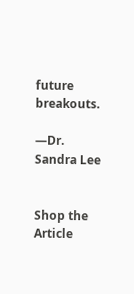future breakouts.

—Dr. Sandra Lee


Shop the Article